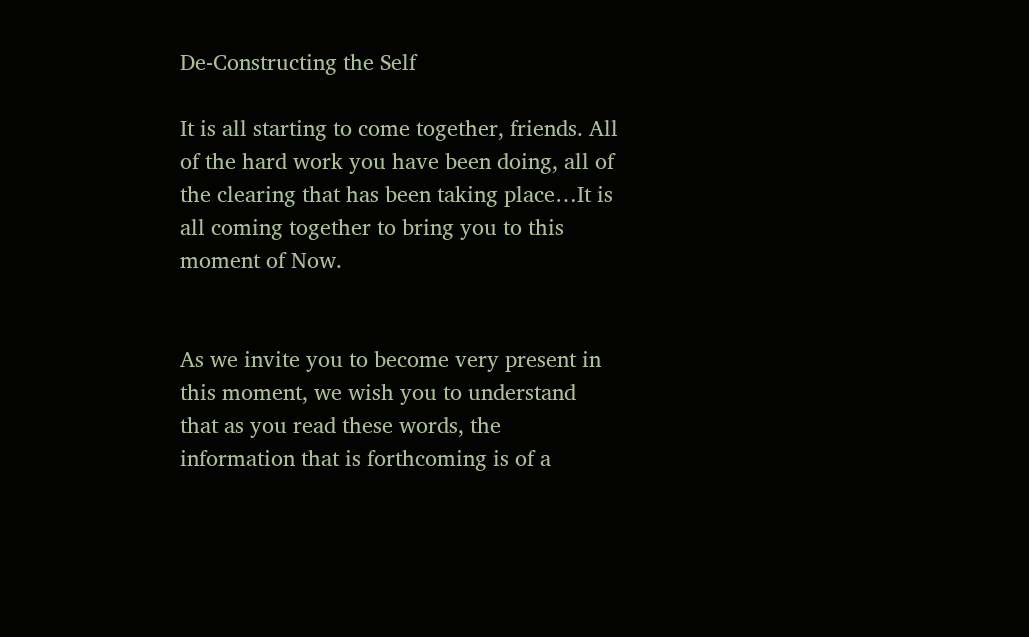De-Constructing the Self

It is all starting to come together, friends. All of the hard work you have been doing, all of the clearing that has been taking place…It is all coming together to bring you to this moment of Now.


As we invite you to become very present in this moment, we wish you to understand that as you read these words, the information that is forthcoming is of a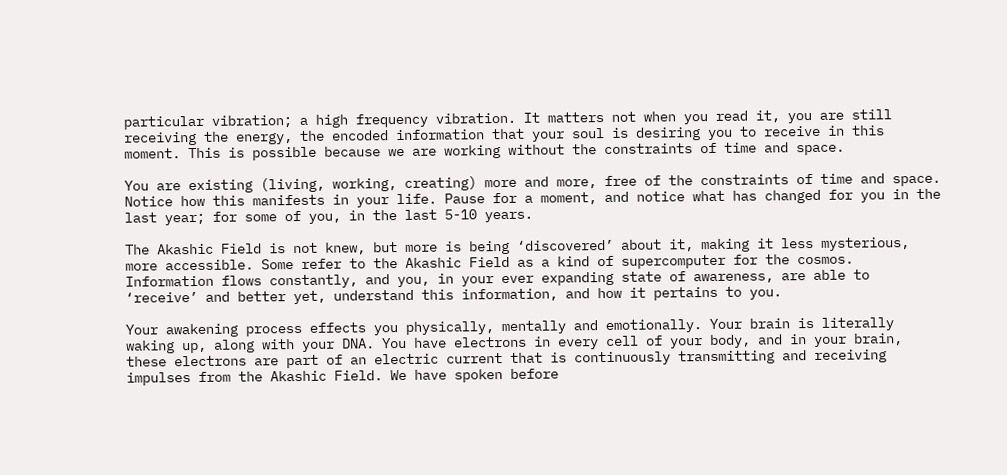particular vibration; a high frequency vibration. It matters not when you read it, you are still receiving the energy, the encoded information that your soul is desiring you to receive in this moment. This is possible because we are working without the constraints of time and space.

You are existing (living, working, creating) more and more, free of the constraints of time and space. Notice how this manifests in your life. Pause for a moment, and notice what has changed for you in the last year; for some of you, in the last 5-10 years.

The Akashic Field is not knew, but more is being ‘discovered’ about it, making it less mysterious, more accessible. Some refer to the Akashic Field as a kind of supercomputer for the cosmos. Information flows constantly, and you, in your ever expanding state of awareness, are able to ‘receive’ and better yet, understand this information, and how it pertains to you.

Your awakening process effects you physically, mentally and emotionally. Your brain is literally waking up, along with your DNA. You have electrons in every cell of your body, and in your brain, these electrons are part of an electric current that is continuously transmitting and receiving impulses from the Akashic Field. We have spoken before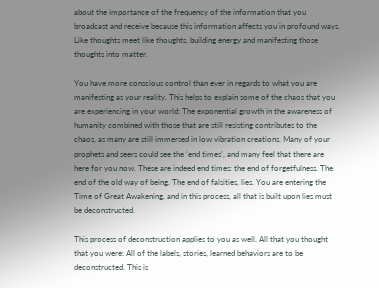about the importance of the frequency of the information that you broadcast and receive because this information affects you in profound ways. Like thoughts meet like thoughts, building energy and manifesting those thoughts into matter.

You have more conscious control than ever in regards to what you are manifesting as your reality. This helps to explain some of the chaos that you are experiencing in your world: The exponential growth in the awareness of humanity combined with those that are still resisting contributes to the chaos, as many are still immersed in low vibration creations. Many of your prophets and seers could see the ‘end times’, and many feel that there are here for you now. These are indeed end times: the end of forgetfulness. The end of the old way of being. The end of falsities, lies. You are entering the Time of Great Awakening, and in this process, all that is built upon lies must be deconstructed.

This process of deconstruction applies to you as well. All that you thought that you were: All of the labels, stories, learned behaviors are to be deconstructed. This is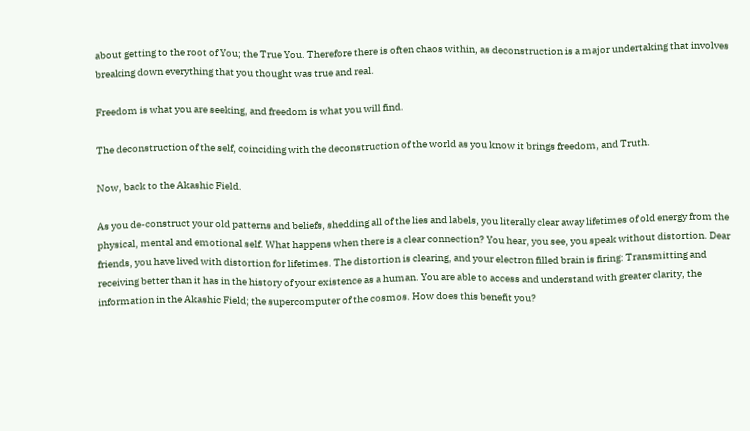about getting to the root of You; the True You. Therefore there is often chaos within, as deconstruction is a major undertaking that involves breaking down everything that you thought was true and real.

Freedom is what you are seeking, and freedom is what you will find.

The deconstruction of the self, coinciding with the deconstruction of the world as you know it brings freedom, and Truth.

Now, back to the Akashic Field.

As you de-construct your old patterns and beliefs, shedding all of the lies and labels, you literally clear away lifetimes of old energy from the physical, mental and emotional self. What happens when there is a clear connection? You hear, you see, you speak without distortion. Dear friends, you have lived with distortion for lifetimes. The distortion is clearing, and your electron filled brain is firing: Transmitting and receiving better than it has in the history of your existence as a human. You are able to access and understand with greater clarity, the information in the Akashic Field; the supercomputer of the cosmos. How does this benefit you?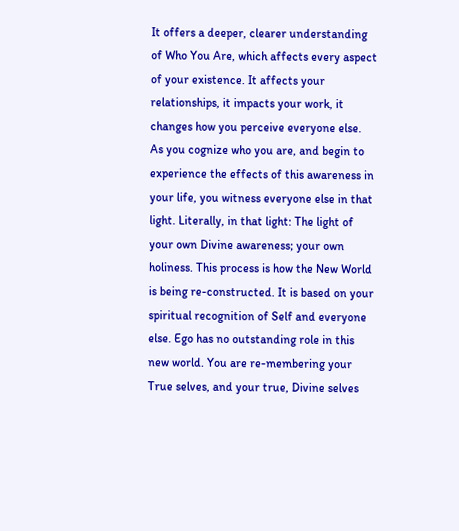It offers a deeper, clearer understanding of Who You Are, which affects every aspect of your existence. It affects your relationships, it impacts your work, it changes how you perceive everyone else. As you cognize who you are, and begin to experience the effects of this awareness in your life, you witness everyone else in that light. Literally, in that light: The light of your own Divine awareness; your own holiness. This process is how the New World is being re-constructed. It is based on your spiritual recognition of Self and everyone else. Ego has no outstanding role in this new world. You are re-membering your True selves, and your true, Divine selves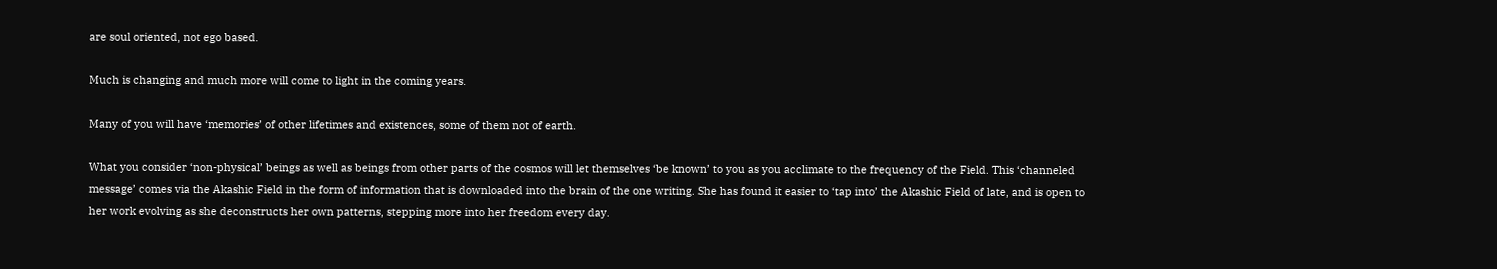are soul oriented, not ego based.

Much is changing and much more will come to light in the coming years.

Many of you will have ‘memories’ of other lifetimes and existences, some of them not of earth.

What you consider ‘non-physical’ beings as well as beings from other parts of the cosmos will let themselves ‘be known’ to you as you acclimate to the frequency of the Field. This ‘channeled message’ comes via the Akashic Field in the form of information that is downloaded into the brain of the one writing. She has found it easier to ‘tap into’ the Akashic Field of late, and is open to her work evolving as she deconstructs her own patterns, stepping more into her freedom every day.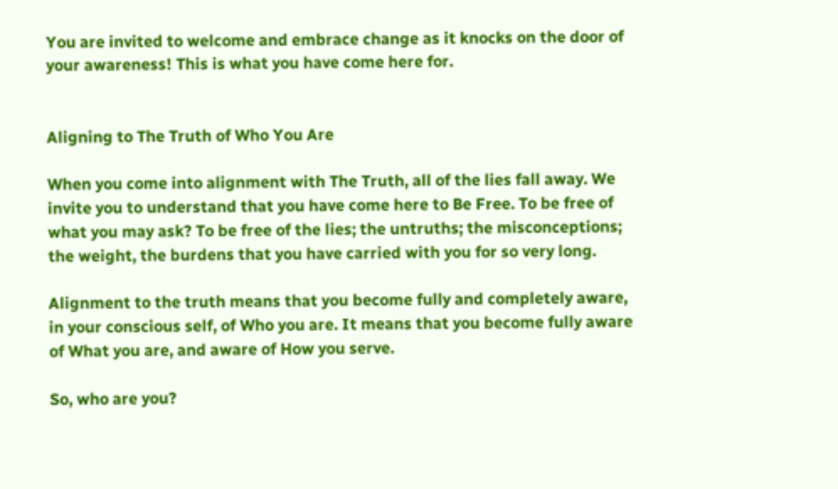You are invited to welcome and embrace change as it knocks on the door of your awareness! This is what you have come here for.


Aligning to The Truth of Who You Are

When you come into alignment with The Truth, all of the lies fall away. We invite you to understand that you have come here to Be Free. To be free of what you may ask? To be free of the lies; the untruths; the misconceptions; the weight, the burdens that you have carried with you for so very long.

Alignment to the truth means that you become fully and completely aware, in your conscious self, of Who you are. It means that you become fully aware of What you are, and aware of How you serve.

So, who are you?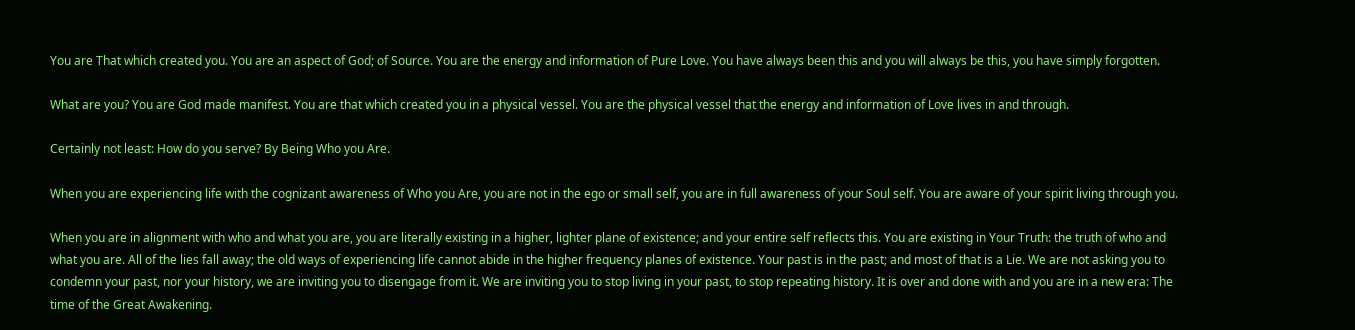You are That which created you. You are an aspect of God; of Source. You are the energy and information of Pure Love. You have always been this and you will always be this, you have simply forgotten.

What are you? You are God made manifest. You are that which created you in a physical vessel. You are the physical vessel that the energy and information of Love lives in and through.

Certainly not least: How do you serve? By Being Who you Are.

When you are experiencing life with the cognizant awareness of Who you Are, you are not in the ego or small self, you are in full awareness of your Soul self. You are aware of your spirit living through you.

When you are in alignment with who and what you are, you are literally existing in a higher, lighter plane of existence; and your entire self reflects this. You are existing in Your Truth: the truth of who and what you are. All of the lies fall away; the old ways of experiencing life cannot abide in the higher frequency planes of existence. Your past is in the past; and most of that is a Lie. We are not asking you to condemn your past, nor your history, we are inviting you to disengage from it. We are inviting you to stop living in your past, to stop repeating history. It is over and done with and you are in a new era: The time of the Great Awakening.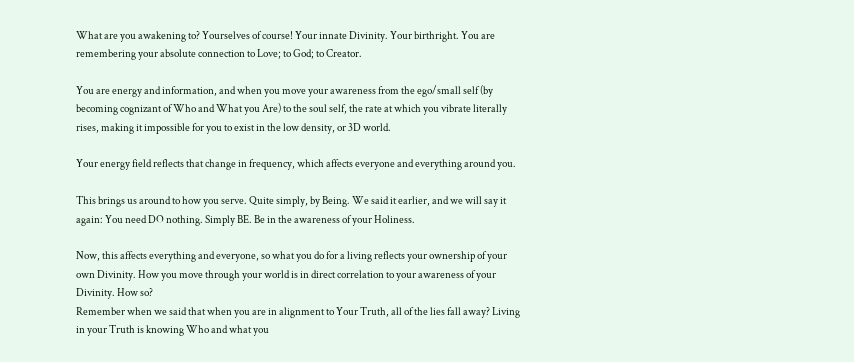What are you awakening to? Yourselves of course! Your innate Divinity. Your birthright. You are remembering your absolute connection to Love; to God; to Creator.

You are energy and information, and when you move your awareness from the ego/small self (by becoming cognizant of Who and What you Are) to the soul self, the rate at which you vibrate literally rises, making it impossible for you to exist in the low density, or 3D world.

Your energy field reflects that change in frequency, which affects everyone and everything around you.

This brings us around to how you serve. Quite simply, by Being. We said it earlier, and we will say it again: You need DO nothing. Simply BE. Be in the awareness of your Holiness.

Now, this affects everything and everyone, so what you do for a living reflects your ownership of your own Divinity. How you move through your world is in direct correlation to your awareness of your Divinity. How so?
Remember when we said that when you are in alignment to Your Truth, all of the lies fall away? Living in your Truth is knowing Who and what you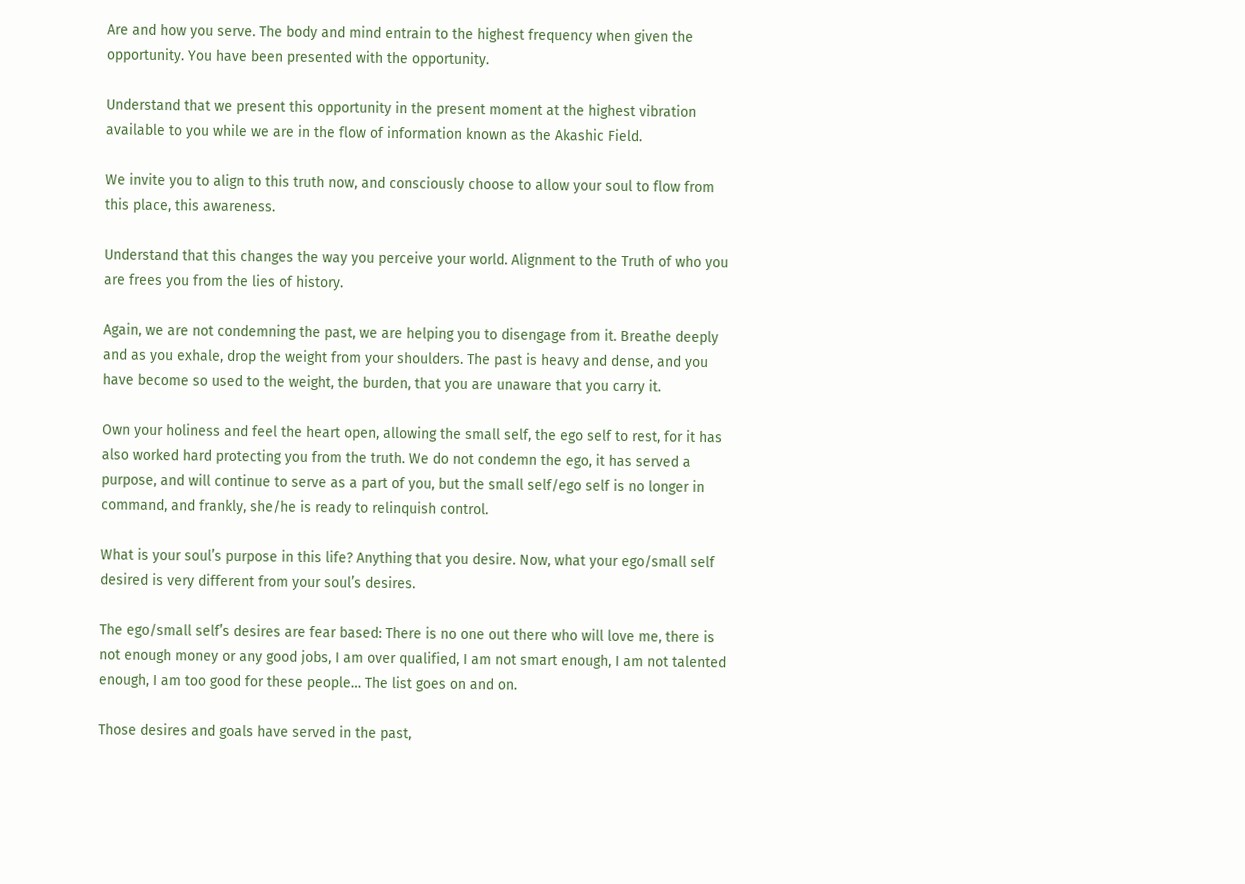Are and how you serve. The body and mind entrain to the highest frequency when given the opportunity. You have been presented with the opportunity.

Understand that we present this opportunity in the present moment at the highest vibration available to you while we are in the flow of information known as the Akashic Field.

We invite you to align to this truth now, and consciously choose to allow your soul to flow from this place, this awareness.

Understand that this changes the way you perceive your world. Alignment to the Truth of who you are frees you from the lies of history.

Again, we are not condemning the past, we are helping you to disengage from it. Breathe deeply and as you exhale, drop the weight from your shoulders. The past is heavy and dense, and you have become so used to the weight, the burden, that you are unaware that you carry it.

Own your holiness and feel the heart open, allowing the small self, the ego self to rest, for it has also worked hard protecting you from the truth. We do not condemn the ego, it has served a purpose, and will continue to serve as a part of you, but the small self/ego self is no longer in command, and frankly, she/he is ready to relinquish control.

What is your soul’s purpose in this life? Anything that you desire. Now, what your ego/small self desired is very different from your soul’s desires.

The ego/small self’s desires are fear based: There is no one out there who will love me, there is not enough money or any good jobs, I am over qualified, I am not smart enough, I am not talented enough, I am too good for these people… The list goes on and on.

Those desires and goals have served in the past,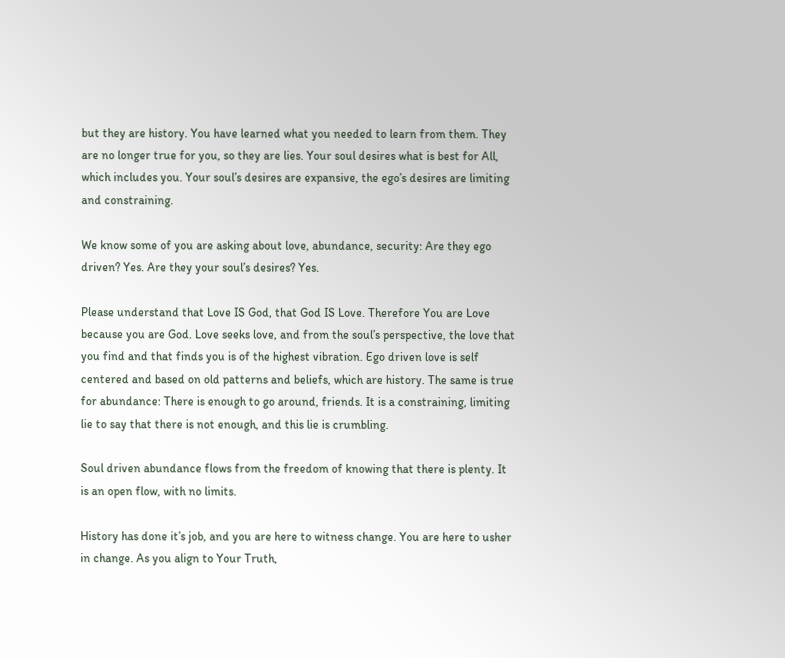but they are history. You have learned what you needed to learn from them. They are no longer true for you, so they are lies. Your soul desires what is best for All, which includes you. Your soul’s desires are expansive, the ego’s desires are limiting and constraining.

We know some of you are asking about love, abundance, security: Are they ego driven? Yes. Are they your soul’s desires? Yes.

Please understand that Love IS God, that God IS Love. Therefore You are Love because you are God. Love seeks love, and from the soul’s perspective, the love that you find and that finds you is of the highest vibration. Ego driven love is self centered and based on old patterns and beliefs, which are history. The same is true for abundance: There is enough to go around, friends. It is a constraining, limiting lie to say that there is not enough, and this lie is crumbling.

Soul driven abundance flows from the freedom of knowing that there is plenty. It is an open flow, with no limits.

History has done it’s job, and you are here to witness change. You are here to usher in change. As you align to Your Truth,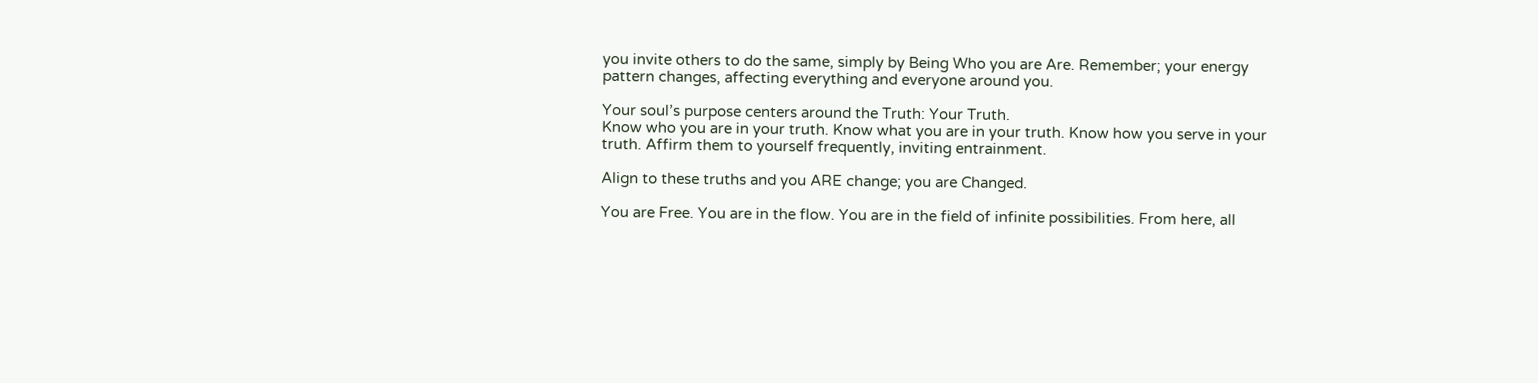you invite others to do the same, simply by Being Who you are Are. Remember; your energy pattern changes, affecting everything and everyone around you.

Your soul’s purpose centers around the Truth: Your Truth.
Know who you are in your truth. Know what you are in your truth. Know how you serve in your truth. Affirm them to yourself frequently, inviting entrainment.

Align to these truths and you ARE change; you are Changed.

You are Free. You are in the flow. You are in the field of infinite possibilities. From here, all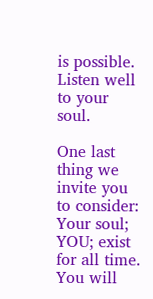is possible. Listen well to your soul.

One last thing we invite you to consider: Your soul; YOU; exist for all time. You will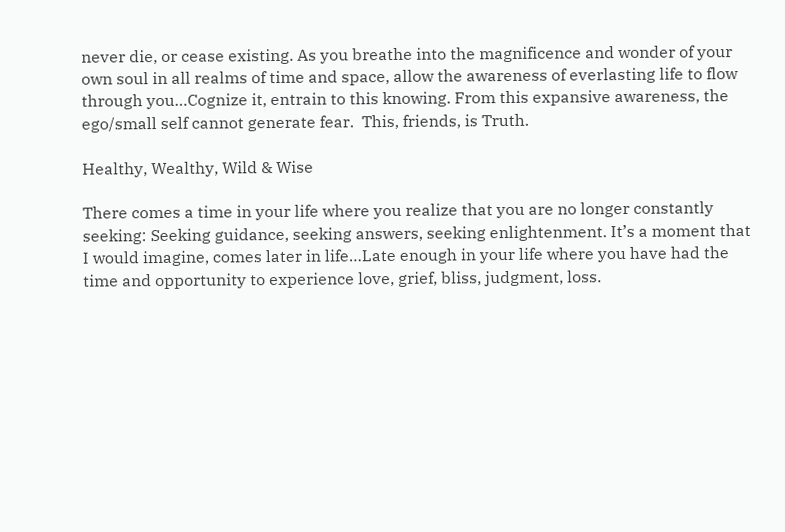never die, or cease existing. As you breathe into the magnificence and wonder of your own soul in all realms of time and space, allow the awareness of everlasting life to flow through you…Cognize it, entrain to this knowing. From this expansive awareness, the ego/small self cannot generate fear.  This, friends, is Truth.

Healthy, Wealthy, Wild & Wise

There comes a time in your life where you realize that you are no longer constantly seeking: Seeking guidance, seeking answers, seeking enlightenment. It’s a moment that I would imagine, comes later in life…Late enough in your life where you have had the time and opportunity to experience love, grief, bliss, judgment, loss.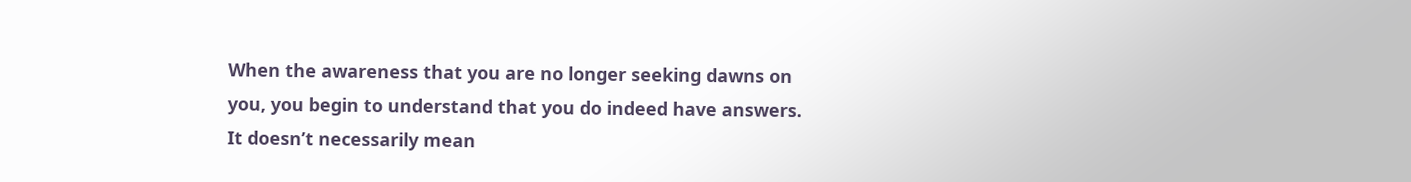When the awareness that you are no longer seeking dawns on you, you begin to understand that you do indeed have answers. It doesn’t necessarily mean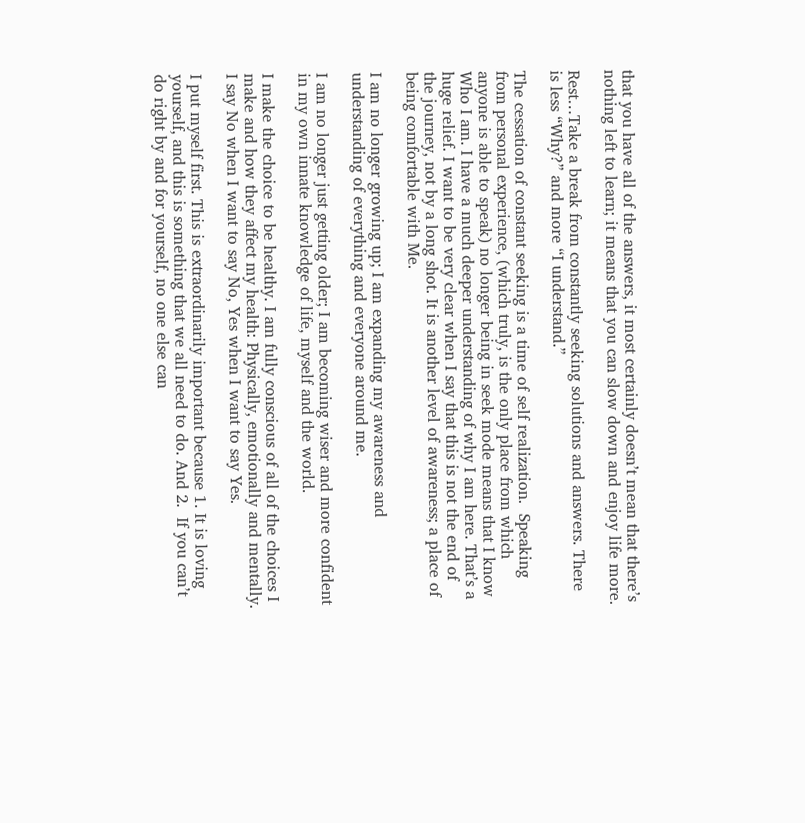that you have all of the answers, it most certainly doesn’t mean that there’s nothing left to learn; it means that you can slow down and enjoy life more.

Rest…Take a break from constantly seeking solutions and answers. There is less “Why?” and more “I understand.”

The cessation of constant seeking is a time of self realization.  Speaking from personal experience, (which truly, is the only place from which anyone is able to speak) no longer being in seek mode means that I know Who I am. I have a much deeper understanding of why I am here. That’s a huge relief. I want to be very clear when I say that this is not the end of the journey, not by a long shot. It is another level of awareness; a place of being comfortable with Me.

I am no longer growing up; I am expanding my awareness and understanding of everything and everyone around me.

I am no longer just getting older; I am becoming wiser and more confident in my own innate knowledge of life, myself and the world.

I make the choice to be healthy. I am fully conscious of all of the choices I make and how they affect my health: Physically, emotionally and mentally. I say No when I want to say No, Yes when I want to say Yes.

I put myself first. This is extraordinarily important because 1. It is loving yourself, and this is something that we all need to do. And 2.  If you can’t do right by and for yourself, no one else can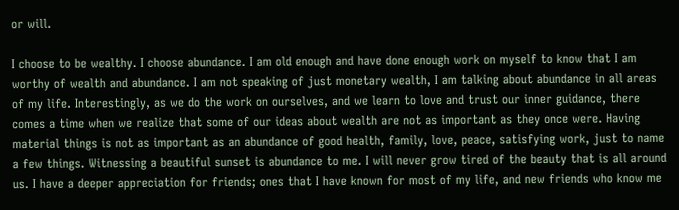or will.

I choose to be wealthy. I choose abundance. I am old enough and have done enough work on myself to know that I am worthy of wealth and abundance. I am not speaking of just monetary wealth, I am talking about abundance in all areas of my life. Interestingly, as we do the work on ourselves, and we learn to love and trust our inner guidance, there comes a time when we realize that some of our ideas about wealth are not as important as they once were. Having material things is not as important as an abundance of good health, family, love, peace, satisfying work, just to name a few things. Witnessing a beautiful sunset is abundance to me. I will never grow tired of the beauty that is all around us. I have a deeper appreciation for friends; ones that I have known for most of my life, and new friends who know me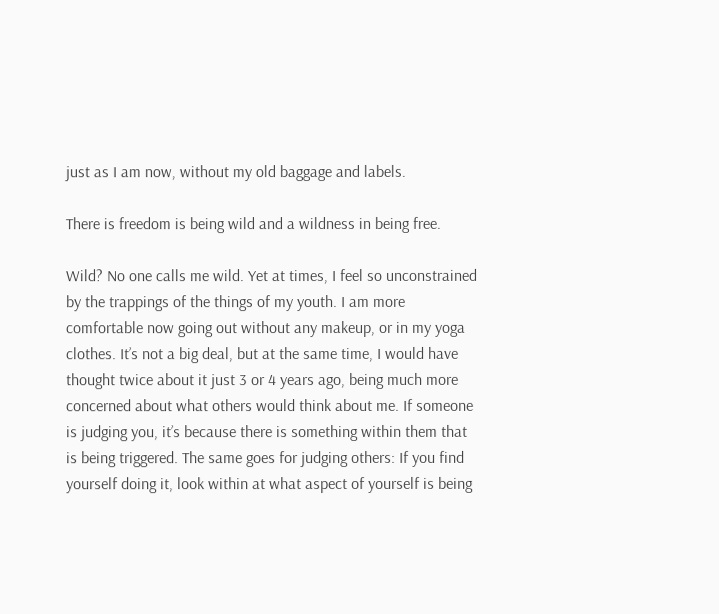just as I am now, without my old baggage and labels.

There is freedom is being wild and a wildness in being free.

Wild? No one calls me wild. Yet at times, I feel so unconstrained by the trappings of the things of my youth. I am more comfortable now going out without any makeup, or in my yoga clothes. It’s not a big deal, but at the same time, I would have thought twice about it just 3 or 4 years ago, being much more concerned about what others would think about me. If someone is judging you, it’s because there is something within them that is being triggered. The same goes for judging others: If you find yourself doing it, look within at what aspect of yourself is being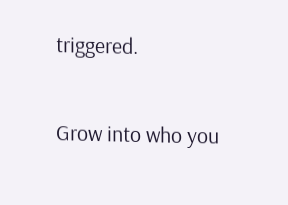triggered.

Grow into who you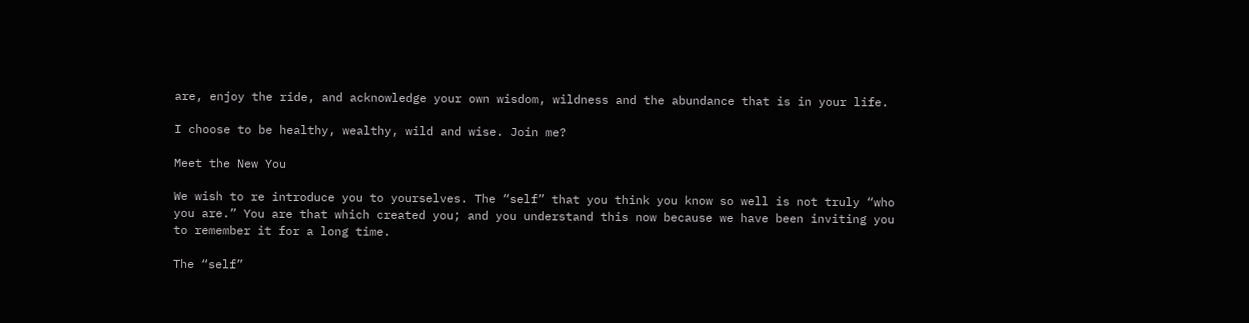are, enjoy the ride, and acknowledge your own wisdom, wildness and the abundance that is in your life.

I choose to be healthy, wealthy, wild and wise. Join me?

Meet the New You

We wish to re introduce you to yourselves. The “self” that you think you know so well is not truly “who you are.” You are that which created you; and you understand this now because we have been inviting you to remember it for a long time.

The “self”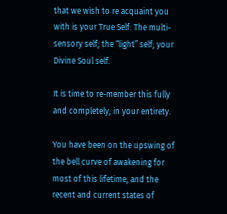that we wish to re acquaint you with is your True Self: The multi-sensory self; the “light” self; your Divine Soul self.

It is time to re-member this fully and completely, in your entirety.

You have been on the upswing of the bell curve of awakening for most of this lifetime, and the recent and current states of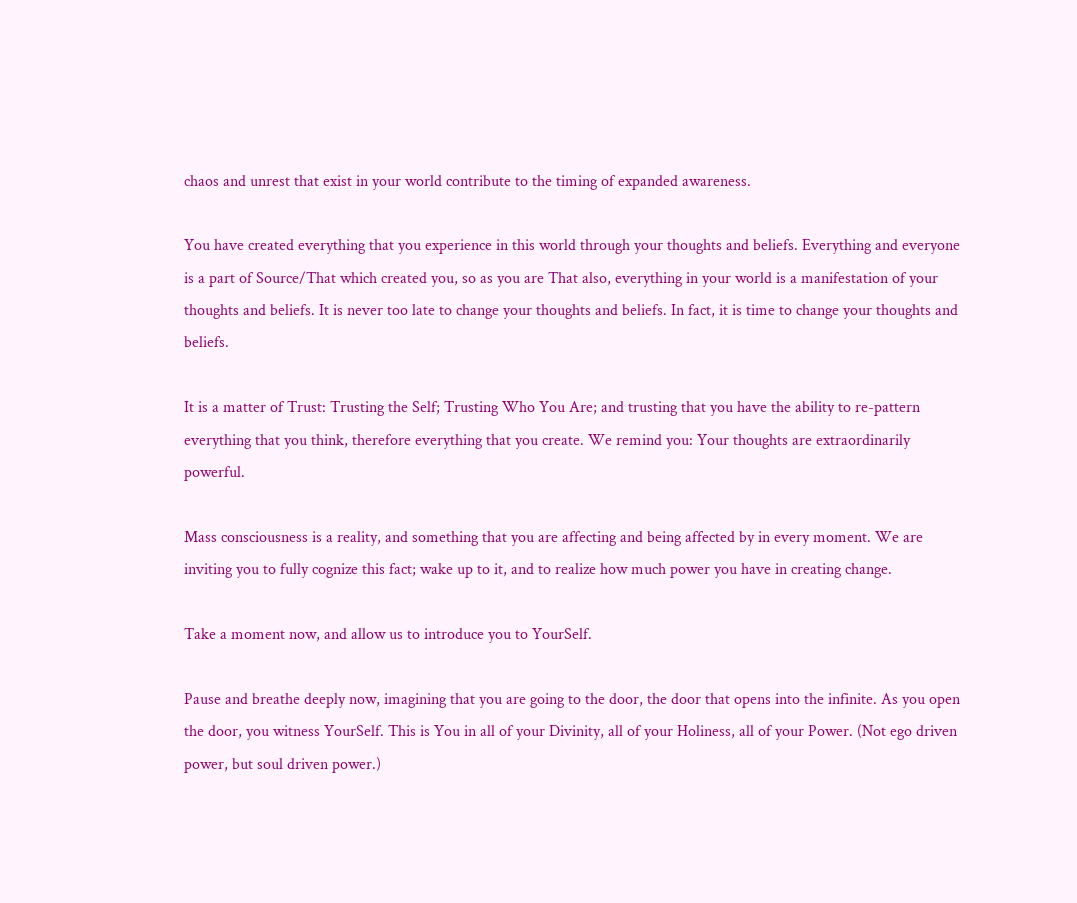chaos and unrest that exist in your world contribute to the timing of expanded awareness.

You have created everything that you experience in this world through your thoughts and beliefs. Everything and everyone is a part of Source/That which created you, so as you are That also, everything in your world is a manifestation of your thoughts and beliefs. It is never too late to change your thoughts and beliefs. In fact, it is time to change your thoughts and beliefs.

It is a matter of Trust: Trusting the Self; Trusting Who You Are; and trusting that you have the ability to re-pattern everything that you think, therefore everything that you create. We remind you: Your thoughts are extraordinarily powerful.

Mass consciousness is a reality, and something that you are affecting and being affected by in every moment. We are inviting you to fully cognize this fact; wake up to it, and to realize how much power you have in creating change.

Take a moment now, and allow us to introduce you to YourSelf.

Pause and breathe deeply now, imagining that you are going to the door, the door that opens into the infinite. As you open the door, you witness YourSelf. This is You in all of your Divinity, all of your Holiness, all of your Power. (Not ego driven power, but soul driven power.)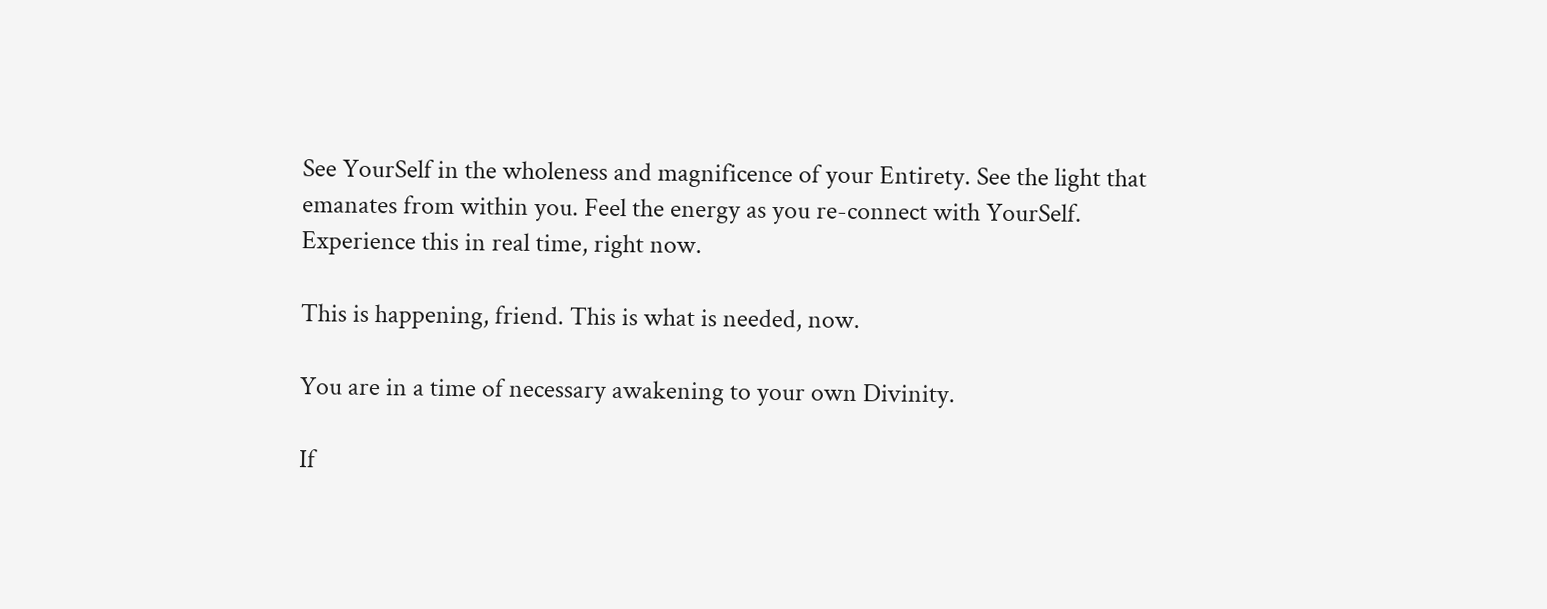See YourSelf in the wholeness and magnificence of your Entirety. See the light that emanates from within you. Feel the energy as you re-connect with YourSelf. Experience this in real time, right now.

This is happening, friend. This is what is needed, now.

You are in a time of necessary awakening to your own Divinity.

If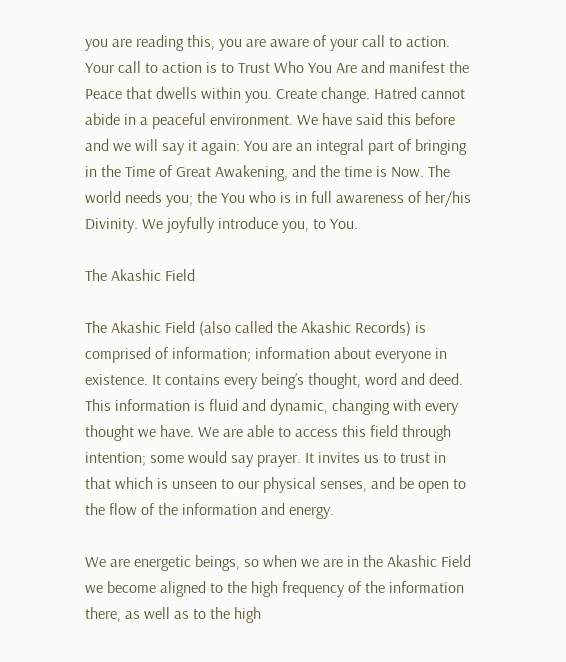you are reading this, you are aware of your call to action. Your call to action is to Trust Who You Are and manifest the Peace that dwells within you. Create change. Hatred cannot abide in a peaceful environment. We have said this before and we will say it again: You are an integral part of bringing in the Time of Great Awakening, and the time is Now. The world needs you; the You who is in full awareness of her/his Divinity. We joyfully introduce you, to You.

The Akashic Field

The Akashic Field (also called the Akashic Records) is comprised of information; information about everyone in existence. It contains every being’s thought, word and deed. This information is fluid and dynamic, changing with every thought we have. We are able to access this field through intention; some would say prayer. It invites us to trust in that which is unseen to our physical senses, and be open to the flow of the information and energy.

We are energetic beings, so when we are in the Akashic Field we become aligned to the high frequency of the information there, as well as to the high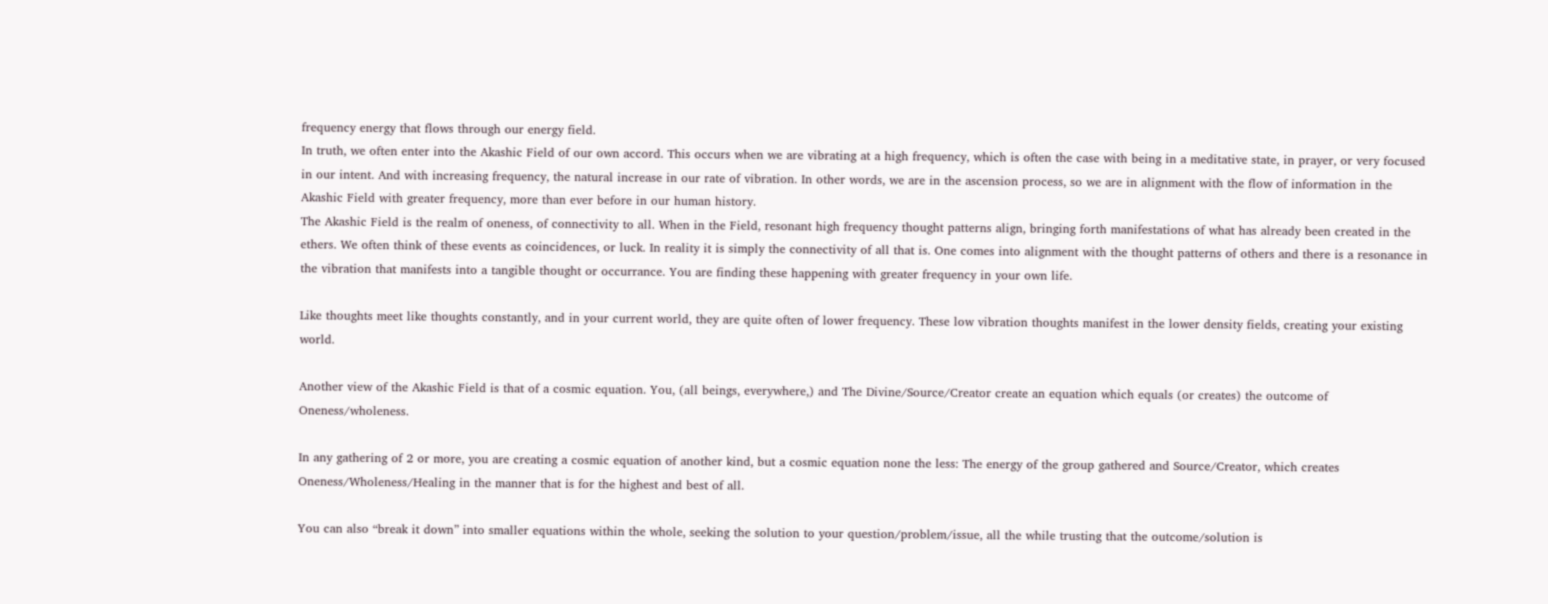frequency energy that flows through our energy field.
In truth, we often enter into the Akashic Field of our own accord. This occurs when we are vibrating at a high frequency, which is often the case with being in a meditative state, in prayer, or very focused in our intent. And with increasing frequency, the natural increase in our rate of vibration. In other words, we are in the ascension process, so we are in alignment with the flow of information in the Akashic Field with greater frequency, more than ever before in our human history.
The Akashic Field is the realm of oneness, of connectivity to all. When in the Field, resonant high frequency thought patterns align, bringing forth manifestations of what has already been created in the ethers. We often think of these events as coincidences, or luck. In reality it is simply the connectivity of all that is. One comes into alignment with the thought patterns of others and there is a resonance in the vibration that manifests into a tangible thought or occurrance. You are finding these happening with greater frequency in your own life.

Like thoughts meet like thoughts constantly, and in your current world, they are quite often of lower frequency. These low vibration thoughts manifest in the lower density fields, creating your existing world.

Another view of the Akashic Field is that of a cosmic equation. You, (all beings, everywhere,) and The Divine/Source/Creator create an equation which equals (or creates) the outcome of Oneness/wholeness.

In any gathering of 2 or more, you are creating a cosmic equation of another kind, but a cosmic equation none the less: The energy of the group gathered and Source/Creator, which creates Oneness/Wholeness/Healing in the manner that is for the highest and best of all.

You can also “break it down” into smaller equations within the whole, seeking the solution to your question/problem/issue, all the while trusting that the outcome/solution is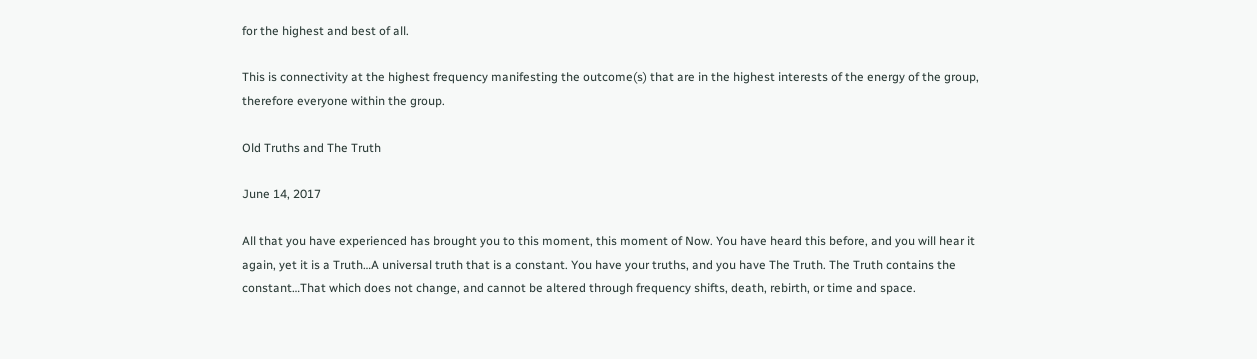for the highest and best of all.

This is connectivity at the highest frequency manifesting the outcome(s) that are in the highest interests of the energy of the group, therefore everyone within the group.

Old Truths and The Truth

June 14, 2017

All that you have experienced has brought you to this moment, this moment of Now. You have heard this before, and you will hear it again, yet it is a Truth…A universal truth that is a constant. You have your truths, and you have The Truth. The Truth contains the constant…That which does not change, and cannot be altered through frequency shifts, death, rebirth, or time and space.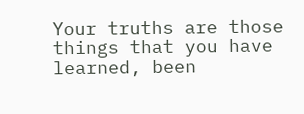Your truths are those things that you have learned, been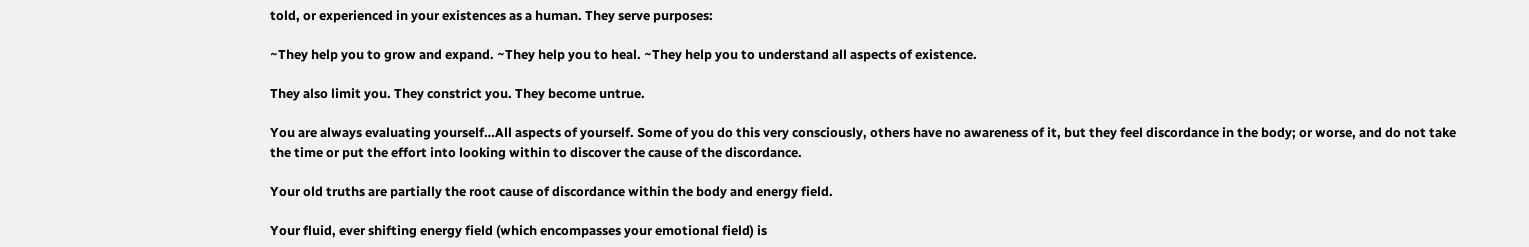told, or experienced in your existences as a human. They serve purposes:

~They help you to grow and expand. ~They help you to heal. ~They help you to understand all aspects of existence.

They also limit you. They constrict you. They become untrue.

You are always evaluating yourself…All aspects of yourself. Some of you do this very consciously, others have no awareness of it, but they feel discordance in the body; or worse, and do not take the time or put the effort into looking within to discover the cause of the discordance.

Your old truths are partially the root cause of discordance within the body and energy field.

Your fluid, ever shifting energy field (which encompasses your emotional field) is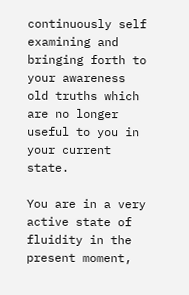continuously self examining and bringing forth to your awareness old truths which are no longer useful to you in your current state.

You are in a very active state of fluidity in the present moment,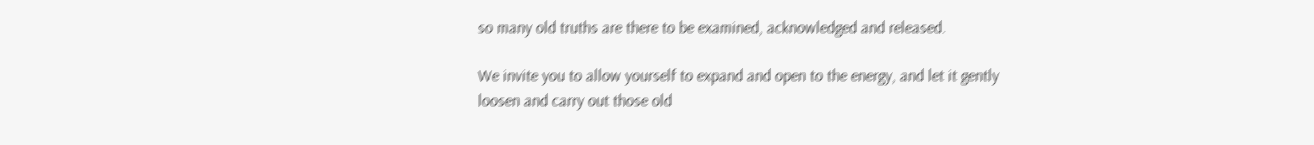so many old truths are there to be examined, acknowledged and released.

We invite you to allow yourself to expand and open to the energy, and let it gently loosen and carry out those old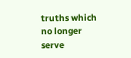truths which no longer serve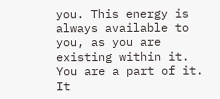you. This energy is always available to you, as you are existing within it. You are a part of it. It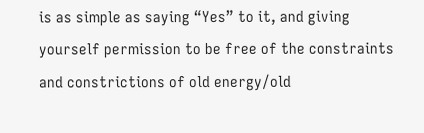is as simple as saying “Yes” to it, and giving yourself permission to be free of the constraints and constrictions of old energy/old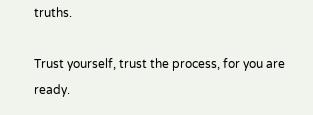truths.

Trust yourself, trust the process, for you are ready.